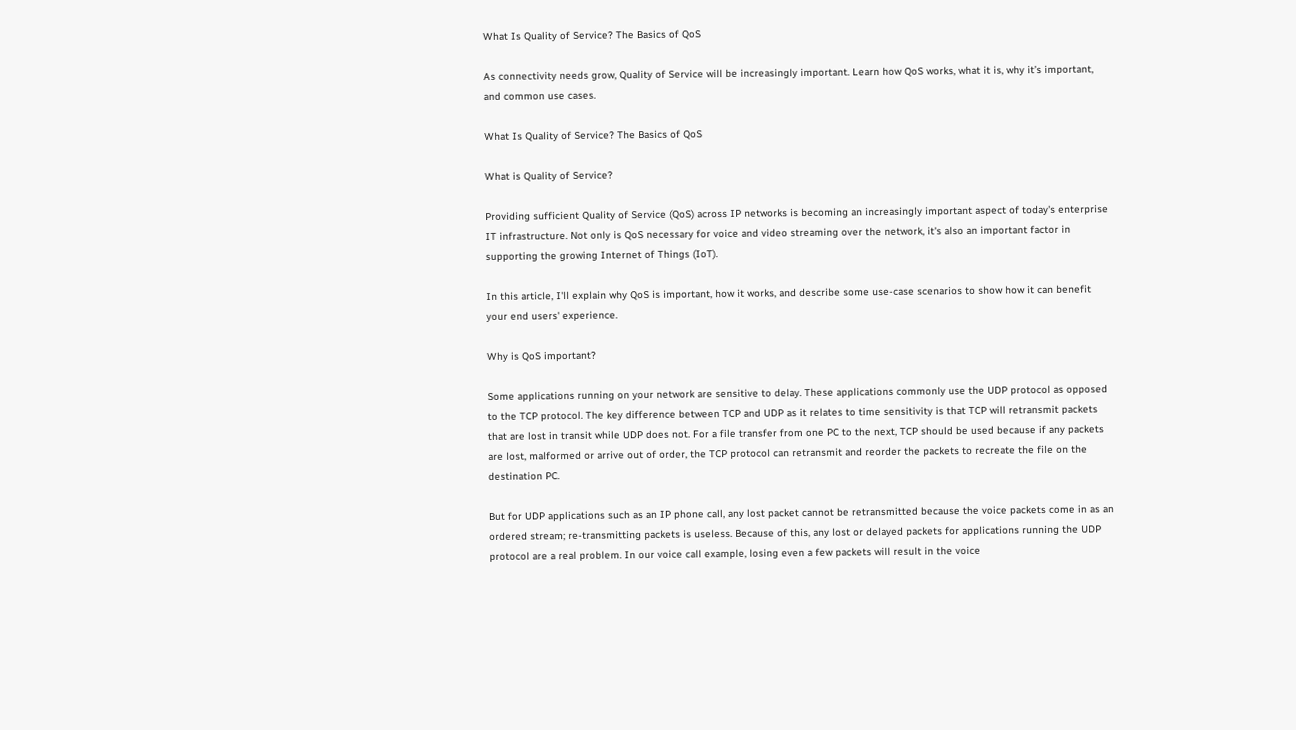What Is Quality of Service? The Basics of QoS

As connectivity needs grow, Quality of Service will be increasingly important. Learn how QoS works, what it is, why it’s important, and common use cases.

What Is Quality of Service? The Basics of QoS

What is Quality of Service?

Providing sufficient Quality of Service (QoS) across IP networks is becoming an increasingly important aspect of today's enterprise IT infrastructure. Not only is QoS necessary for voice and video streaming over the network, it's also an important factor in supporting the growing Internet of Things (IoT).

In this article, I'll explain why QoS is important, how it works, and describe some use-case scenarios to show how it can benefit your end users' experience.

Why is QoS important?

Some applications running on your network are sensitive to delay. These applications commonly use the UDP protocol as opposed to the TCP protocol. The key difference between TCP and UDP as it relates to time sensitivity is that TCP will retransmit packets that are lost in transit while UDP does not. For a file transfer from one PC to the next, TCP should be used because if any packets are lost, malformed or arrive out of order, the TCP protocol can retransmit and reorder the packets to recreate the file on the destination PC.

But for UDP applications such as an IP phone call, any lost packet cannot be retransmitted because the voice packets come in as an ordered stream; re-transmitting packets is useless. Because of this, any lost or delayed packets for applications running the UDP protocol are a real problem. In our voice call example, losing even a few packets will result in the voice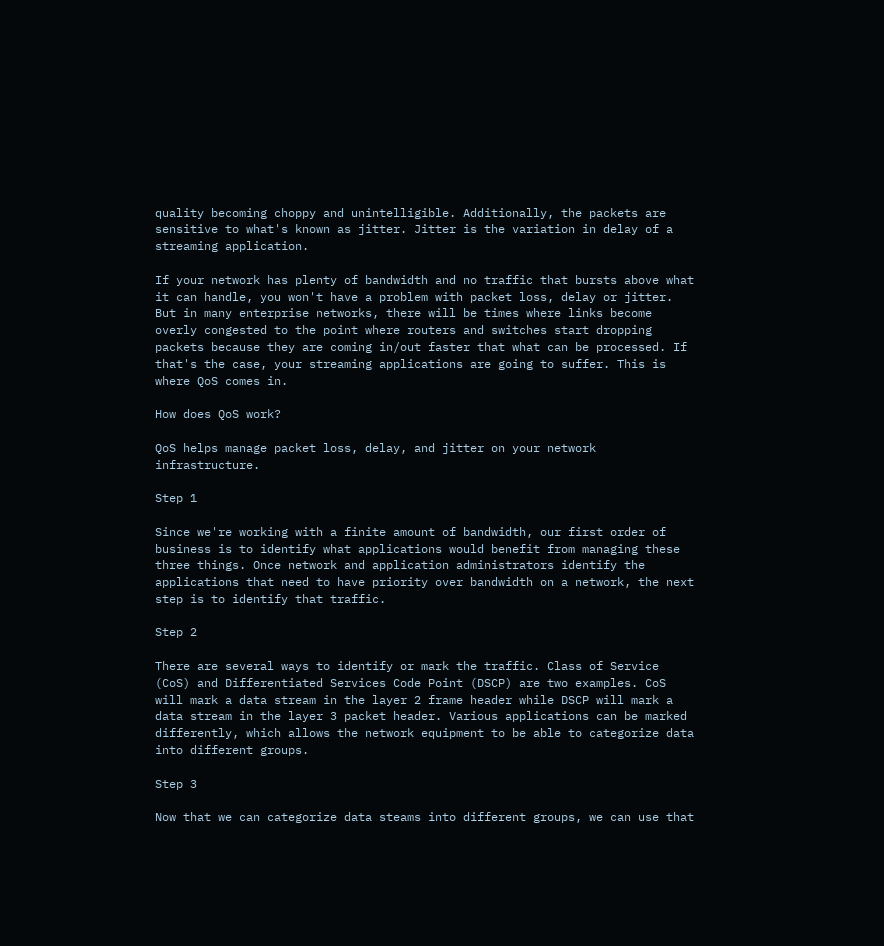quality becoming choppy and unintelligible. Additionally, the packets are sensitive to what's known as jitter. Jitter is the variation in delay of a streaming application.

If your network has plenty of bandwidth and no traffic that bursts above what it can handle, you won't have a problem with packet loss, delay or jitter. But in many enterprise networks, there will be times where links become overly congested to the point where routers and switches start dropping packets because they are coming in/out faster that what can be processed. If that's the case, your streaming applications are going to suffer. This is where QoS comes in.

How does QoS work?

QoS helps manage packet loss, delay, and jitter on your network infrastructure.

Step 1

Since we're working with a finite amount of bandwidth, our first order of business is to identify what applications would benefit from managing these three things. Once network and application administrators identify the applications that need to have priority over bandwidth on a network, the next step is to identify that traffic.

Step 2

There are several ways to identify or mark the traffic. Class of Service (CoS) and Differentiated Services Code Point (DSCP) are two examples. CoS will mark a data stream in the layer 2 frame header while DSCP will mark a data stream in the layer 3 packet header. Various applications can be marked differently, which allows the network equipment to be able to categorize data into different groups.

Step 3

Now that we can categorize data steams into different groups, we can use that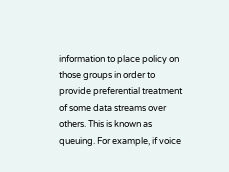information to place policy on those groups in order to provide preferential treatment of some data streams over others. This is known as queuing. For example, if voice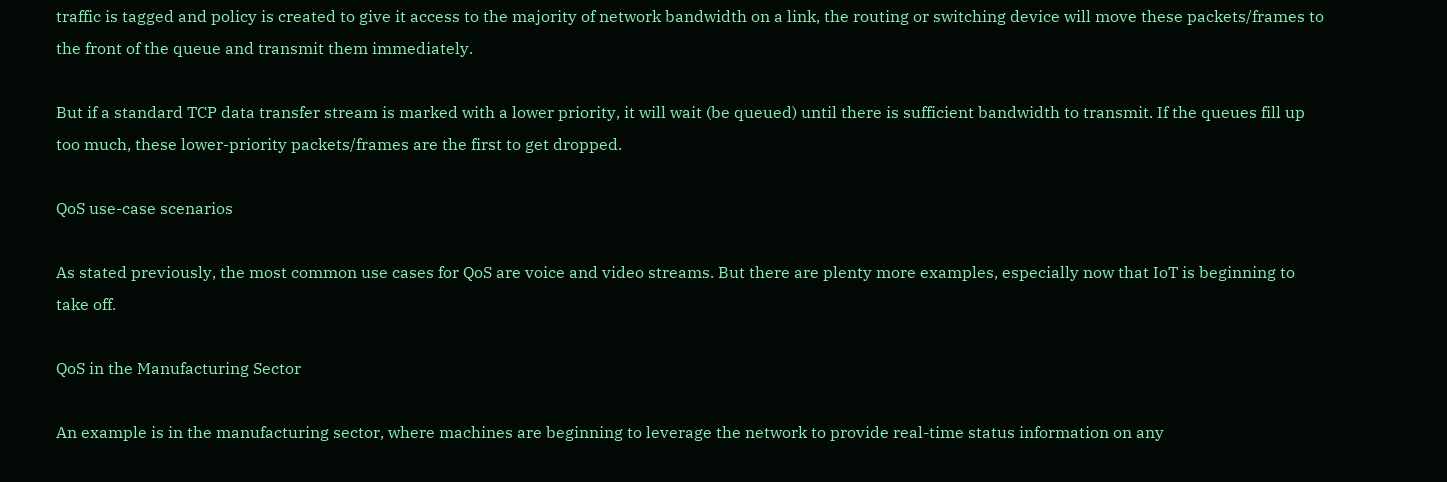traffic is tagged and policy is created to give it access to the majority of network bandwidth on a link, the routing or switching device will move these packets/frames to the front of the queue and transmit them immediately.

But if a standard TCP data transfer stream is marked with a lower priority, it will wait (be queued) until there is sufficient bandwidth to transmit. If the queues fill up too much, these lower-priority packets/frames are the first to get dropped.

QoS use-case scenarios

As stated previously, the most common use cases for QoS are voice and video streams. But there are plenty more examples, especially now that IoT is beginning to take off.

QoS in the Manufacturing Sector

An example is in the manufacturing sector, where machines are beginning to leverage the network to provide real-time status information on any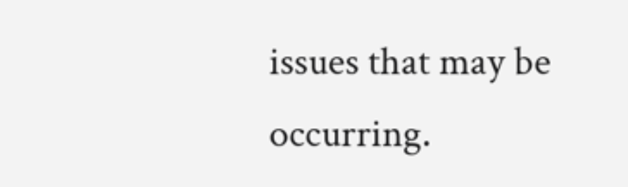issues that may be occurring.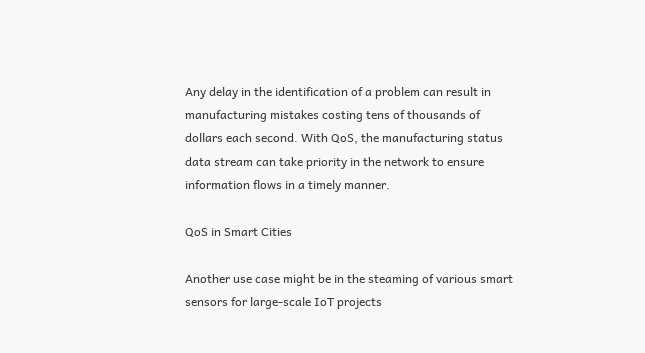Any delay in the identification of a problem can result in manufacturing mistakes costing tens of thousands of dollars each second. With QoS, the manufacturing status data stream can take priority in the network to ensure information flows in a timely manner.

QoS in Smart Cities

Another use case might be in the steaming of various smart sensors for large-scale IoT projects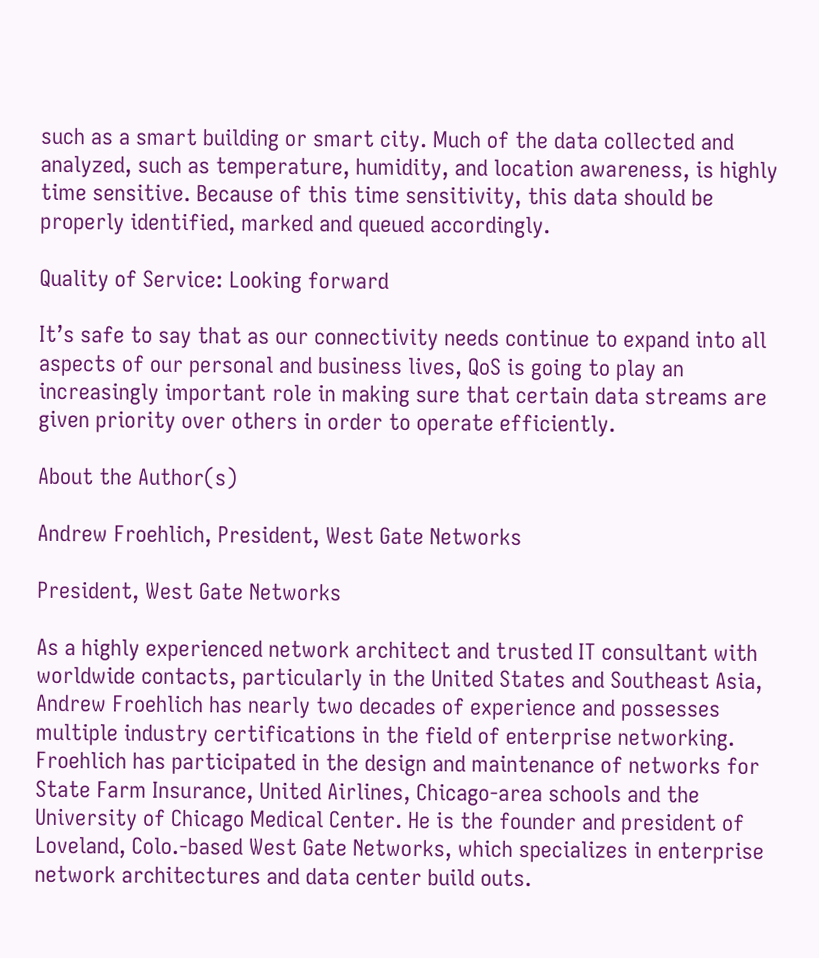such as a smart building or smart city. Much of the data collected and analyzed, such as temperature, humidity, and location awareness, is highly time sensitive. Because of this time sensitivity, this data should be properly identified, marked and queued accordingly.

Quality of Service: Looking forward

It’s safe to say that as our connectivity needs continue to expand into all aspects of our personal and business lives, QoS is going to play an increasingly important role in making sure that certain data streams are given priority over others in order to operate efficiently.

About the Author(s)

Andrew Froehlich, President, West Gate Networks

President, West Gate Networks

As a highly experienced network architect and trusted IT consultant with worldwide contacts, particularly in the United States and Southeast Asia, Andrew Froehlich has nearly two decades of experience and possesses multiple industry certifications in the field of enterprise networking. Froehlich has participated in the design and maintenance of networks for State Farm Insurance, United Airlines, Chicago-area schools and the University of Chicago Medical Center. He is the founder and president of Loveland, Colo.-based West Gate Networks, which specializes in enterprise network architectures and data center build outs.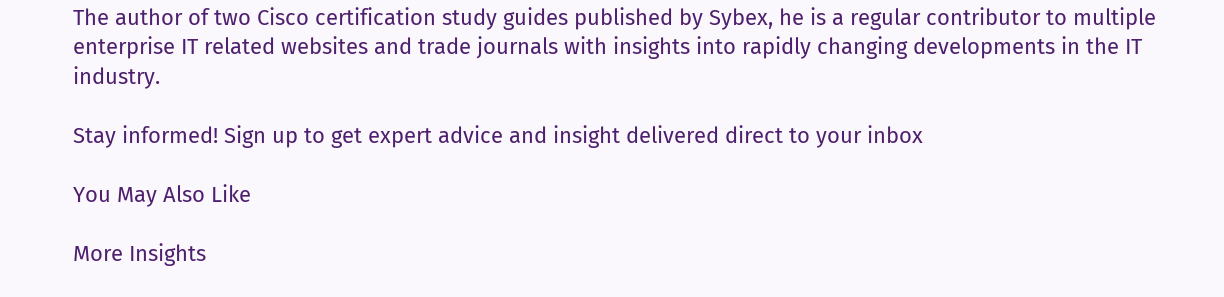The author of two Cisco certification study guides published by Sybex, he is a regular contributor to multiple enterprise IT related websites and trade journals with insights into rapidly changing developments in the IT industry.

Stay informed! Sign up to get expert advice and insight delivered direct to your inbox

You May Also Like

More Insights